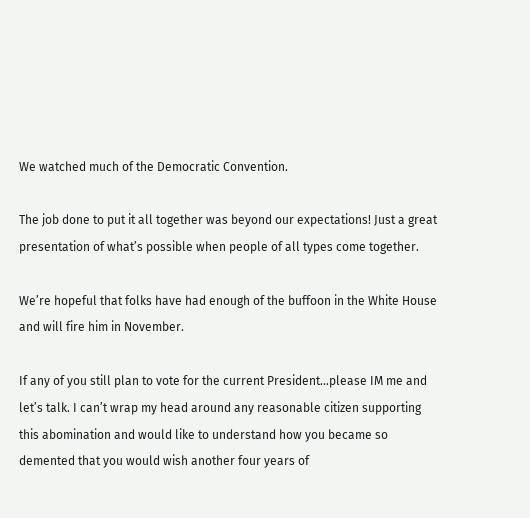We watched much of the Democratic Convention.

The job done to put it all together was beyond our expectations! Just a great presentation of what’s possible when people of all types come together.

We’re hopeful that folks have had enough of the buffoon in the White House and will fire him in November.

If any of you still plan to vote for the current President…please IM me and let’s talk. I can’t wrap my head around any reasonable citizen supporting this abomination and would like to understand how you became so demented that you would wish another four years of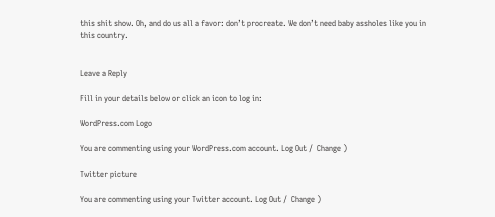this shit show. Oh, and do us all a favor: don’t procreate. We don’t need baby assholes like you in this country.


Leave a Reply

Fill in your details below or click an icon to log in:

WordPress.com Logo

You are commenting using your WordPress.com account. Log Out /  Change )

Twitter picture

You are commenting using your Twitter account. Log Out /  Change )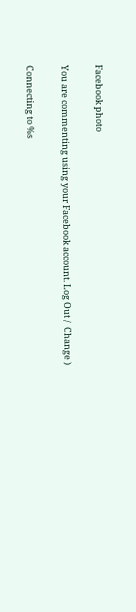Facebook photo

You are commenting using your Facebook account. Log Out /  Change )

Connecting to %s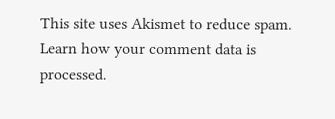This site uses Akismet to reduce spam. Learn how your comment data is processed.